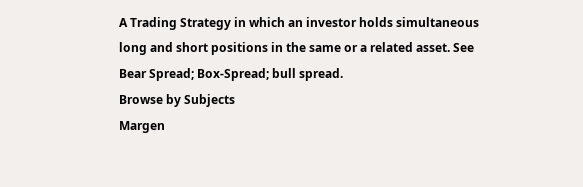A Trading Strategy in which an investor holds simultaneous long and short positions in the same or a related asset. See Bear Spread; Box-Spread; bull spread.
Browse by Subjects
Margen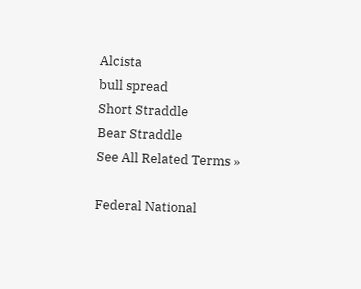Alcista
bull spread
Short Straddle
Bear Straddle
See All Related Terms »

Federal National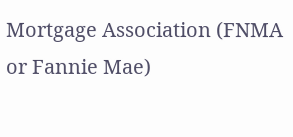Mortgage Association (FNMA or Fannie Mae)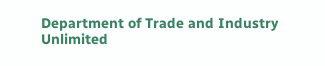Department of Trade and Industry
Unlimited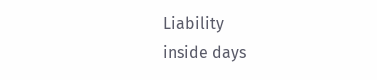Liability
inside days